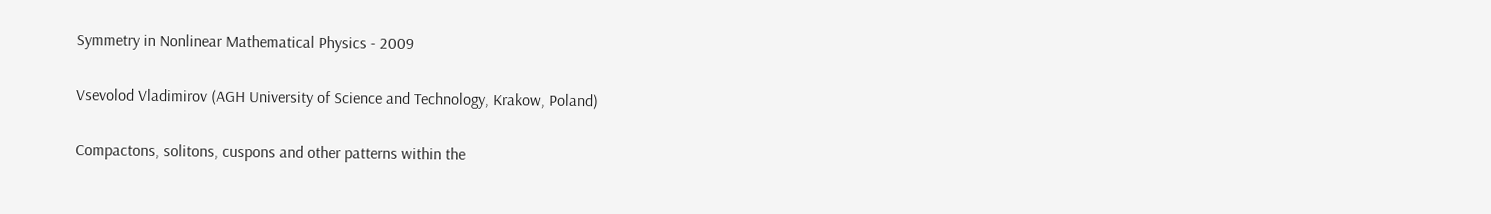Symmetry in Nonlinear Mathematical Physics - 2009

Vsevolod Vladimirov (AGH University of Science and Technology, Krakow, Poland)

Compactons, solitons, cuspons and other patterns within the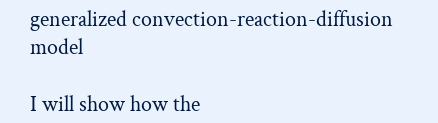generalized convection-reaction-diffusion model

I will show how the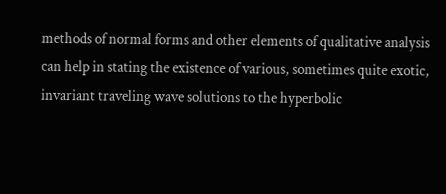methods of normal forms and other elements of qualitative analysis can help in stating the existence of various, sometimes quite exotic, invariant traveling wave solutions to the hyperbolic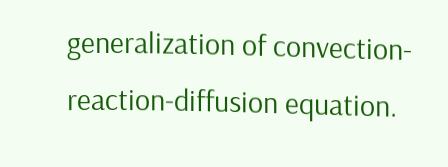generalization of convection-reaction-diffusion equation.